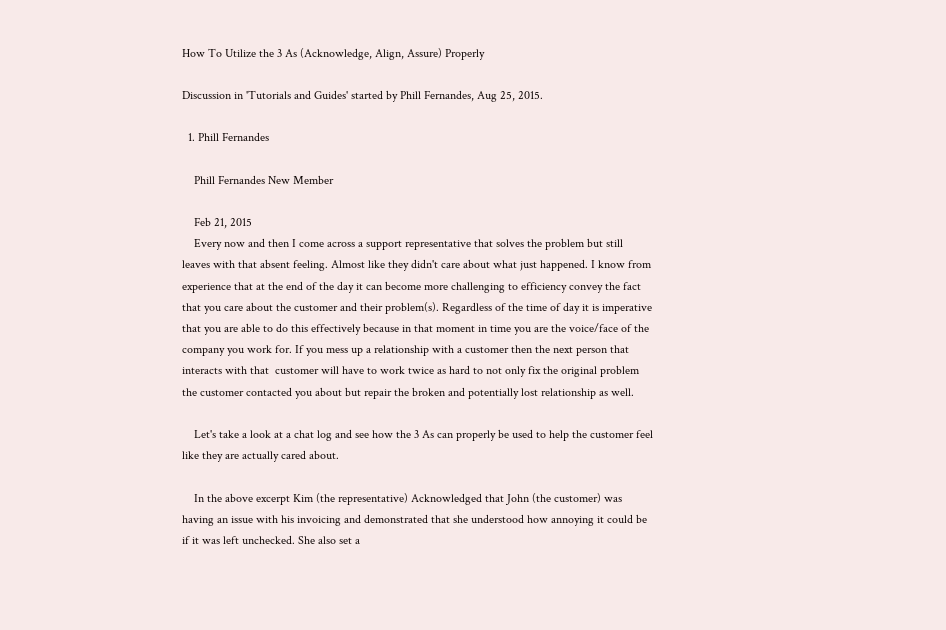How To Utilize the 3 As (Acknowledge, Align, Assure) Properly

Discussion in 'Tutorials and Guides' started by Phill Fernandes, Aug 25, 2015.

  1. Phill Fernandes

    Phill Fernandes New Member

    Feb 21, 2015
    Every now and then I come across a support representative that solves the problem but still leaves with that absent feeling. Almost like they didn't care about what just happened. I know from experience that at the end of the day it can become more challenging to efficiency convey the fact that you care about the customer and their problem(s). Regardless of the time of day it is imperative that you are able to do this effectively because in that moment in time you are the voice/face of the company you work for. If you mess up a relationship with a customer then the next person that interacts with that  customer will have to work twice as hard to not only fix the original problem the customer contacted you about but repair the broken and potentially lost relationship as well.

    Let's take a look at a chat log and see how the 3 As can properly be used to help the customer feel like they are actually cared about.

    In the above excerpt Kim (the representative) Acknowledged that John (the customer) was having an issue with his invoicing and demonstrated that she understood how annoying it could be if it was left unchecked. She also set a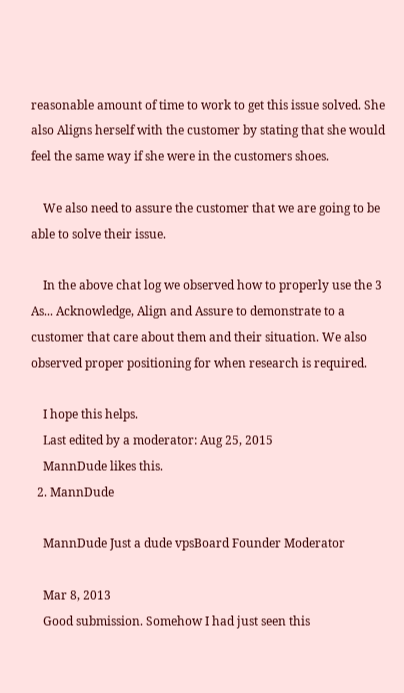reasonable amount of time to work to get this issue solved. She also Aligns herself with the customer by stating that she would feel the same way if she were in the customers shoes.

    We also need to assure the customer that we are going to be able to solve their issue.

    In the above chat log we observed how to properly use the 3 As... Acknowledge, Align and Assure to demonstrate to a customer that care about them and their situation. We also observed proper positioning for when research is required.

    I hope this helps.
    Last edited by a moderator: Aug 25, 2015
    MannDude likes this.
  2. MannDude

    MannDude Just a dude vpsBoard Founder Moderator

    Mar 8, 2013
    Good submission. Somehow I had just seen this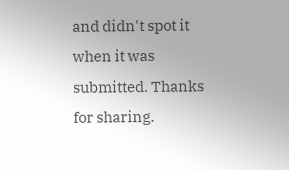and didn't spot it when it was submitted. Thanks for sharing.